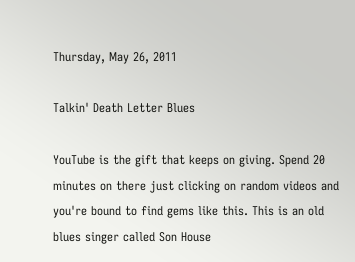Thursday, May 26, 2011

Talkin' Death Letter Blues

YouTube is the gift that keeps on giving. Spend 20 minutes on there just clicking on random videos and you're bound to find gems like this. This is an old blues singer called Son House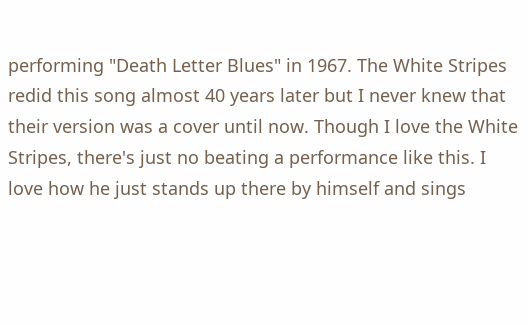performing "Death Letter Blues" in 1967. The White Stripes redid this song almost 40 years later but I never knew that their version was a cover until now. Though I love the White Stripes, there's just no beating a performance like this. I love how he just stands up there by himself and sings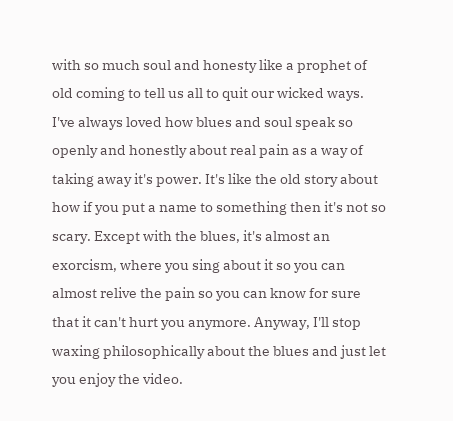with so much soul and honesty like a prophet of old coming to tell us all to quit our wicked ways. I've always loved how blues and soul speak so openly and honestly about real pain as a way of taking away it's power. It's like the old story about how if you put a name to something then it's not so scary. Except with the blues, it's almost an exorcism, where you sing about it so you can almost relive the pain so you can know for sure that it can't hurt you anymore. Anyway, I'll stop waxing philosophically about the blues and just let you enjoy the video.